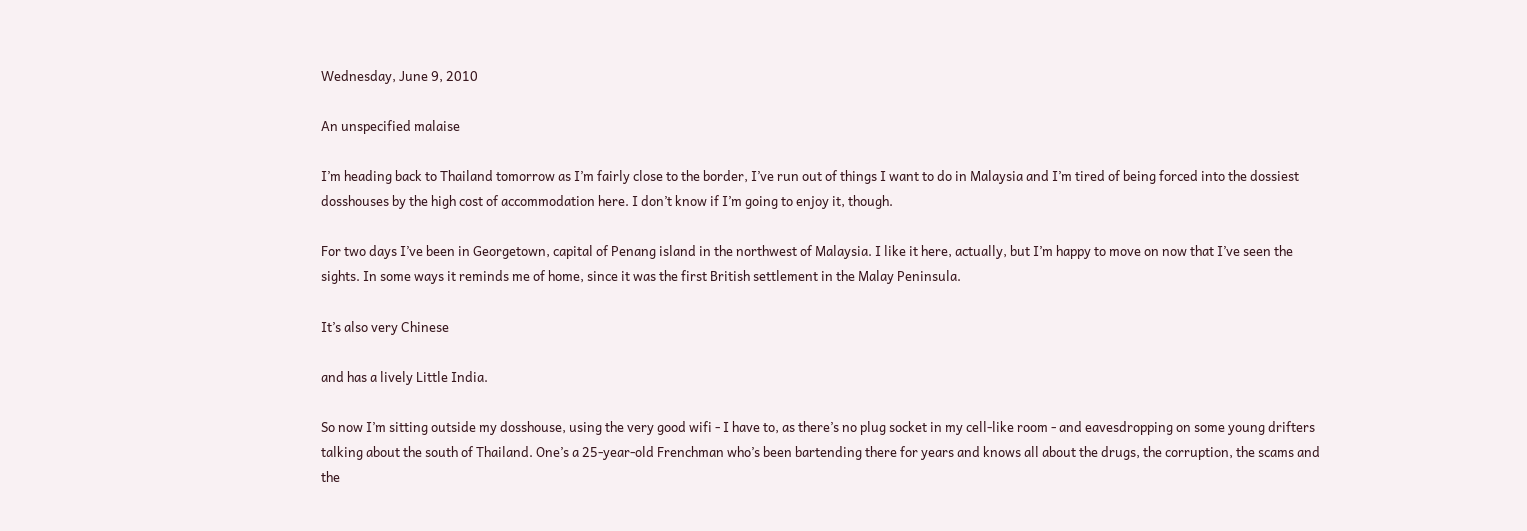Wednesday, June 9, 2010

An unspecified malaise

I’m heading back to Thailand tomorrow as I’m fairly close to the border, I’ve run out of things I want to do in Malaysia and I’m tired of being forced into the dossiest dosshouses by the high cost of accommodation here. I don’t know if I’m going to enjoy it, though.

For two days I’ve been in Georgetown, capital of Penang island in the northwest of Malaysia. I like it here, actually, but I’m happy to move on now that I’ve seen the sights. In some ways it reminds me of home, since it was the first British settlement in the Malay Peninsula.

It’s also very Chinese

and has a lively Little India.

So now I’m sitting outside my dosshouse, using the very good wifi - I have to, as there’s no plug socket in my cell-like room - and eavesdropping on some young drifters talking about the south of Thailand. One’s a 25-year-old Frenchman who’s been bartending there for years and knows all about the drugs, the corruption, the scams and the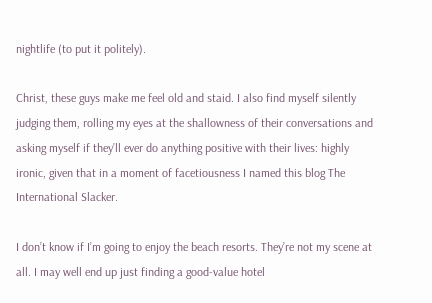nightlife (to put it politely).

Christ, these guys make me feel old and staid. I also find myself silently judging them, rolling my eyes at the shallowness of their conversations and asking myself if they’ll ever do anything positive with their lives: highly ironic, given that in a moment of facetiousness I named this blog The International Slacker.

I don’t know if I’m going to enjoy the beach resorts. They’re not my scene at all. I may well end up just finding a good-value hotel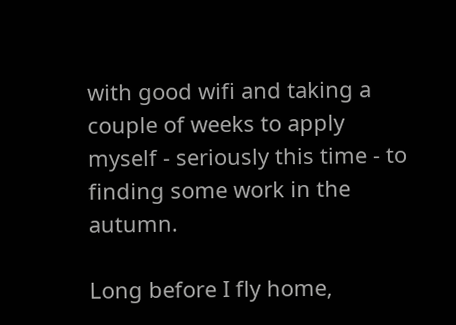with good wifi and taking a couple of weeks to apply myself - seriously this time - to finding some work in the autumn.

Long before I fly home,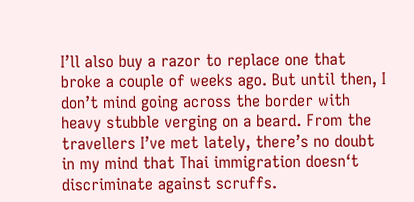I’ll also buy a razor to replace one that broke a couple of weeks ago. But until then, I don’t mind going across the border with heavy stubble verging on a beard. From the travellers I’ve met lately, there’s no doubt in my mind that Thai immigration doesn‘t discriminate against scruffs.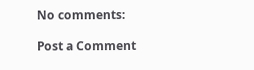No comments:

Post a Comment